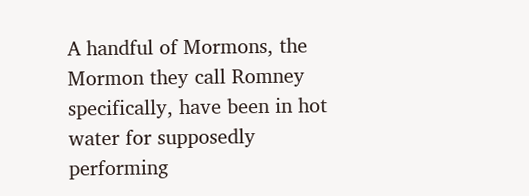A handful of Mormons, the Mormon they call Romney specifically, have been in hot water for supposedly performing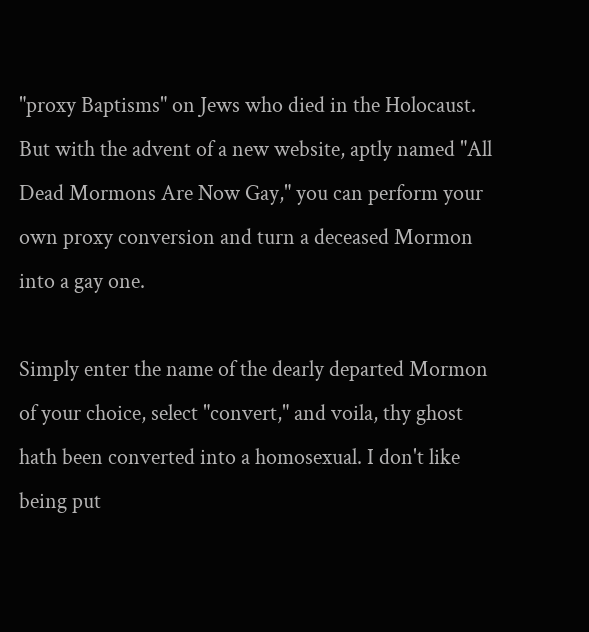"proxy Baptisms" on Jews who died in the Holocaust. But with the advent of a new website, aptly named "All Dead Mormons Are Now Gay," you can perform your own proxy conversion and turn a deceased Mormon into a gay one.

Simply enter the name of the dearly departed Mormon of your choice, select "convert," and voila, thy ghost hath been converted into a homosexual. I don't like being put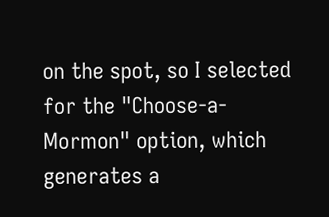on the spot, so I selected for the "Choose-a-Mormon" option, which generates a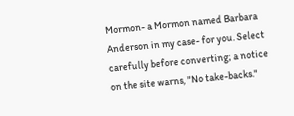Mormon- a Mormon named Barbara Anderson in my case- for you. Select carefully before converting; a notice on the site warns, "No take-backs."